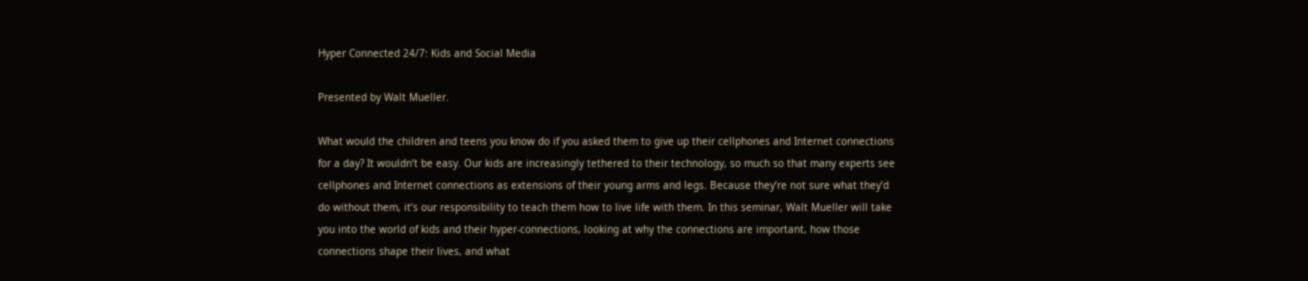Hyper Connected 24/7: Kids and Social Media

Presented by Walt Mueller.

What would the children and teens you know do if you asked them to give up their cellphones and Internet connections for a day? It wouldn’t be easy. Our kids are increasingly tethered to their technology, so much so that many experts see cellphones and Internet connections as extensions of their young arms and legs. Because they’re not sure what they’d do without them, it’s our responsibility to teach them how to live life with them. In this seminar, Walt Mueller will take you into the world of kids and their hyper-connections, looking at why the connections are important, how those connections shape their lives, and what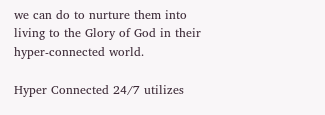we can do to nurture them into living to the Glory of God in their hyper-connected world.

Hyper Connected 24/7 utilizes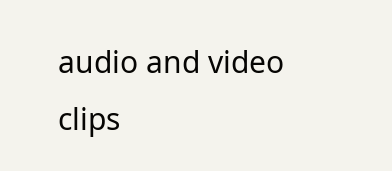audio and video clips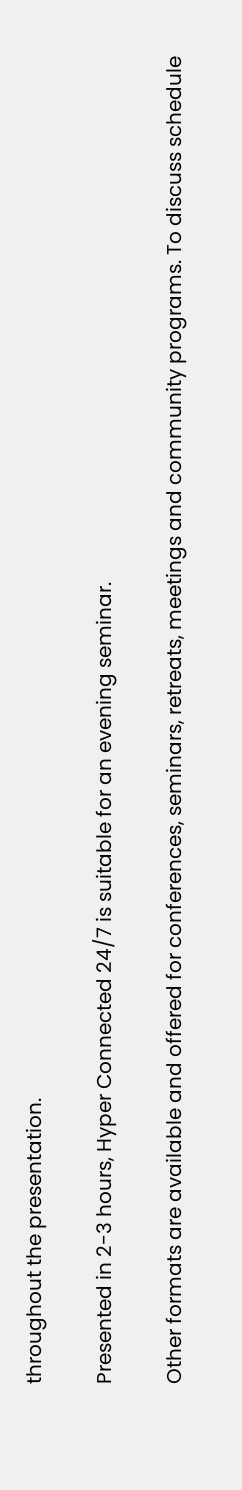throughout the presentation.

Presented in 2-3 hours, Hyper Connected 24/7 is suitable for an evening seminar.

Other formats are available and offered for conferences, seminars, retreats, meetings and community programs. To discuss schedule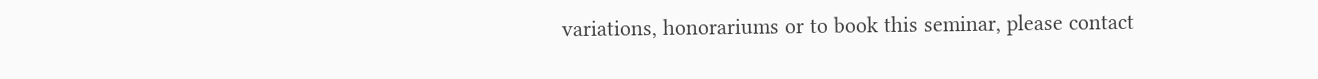variations, honorariums or to book this seminar, please contact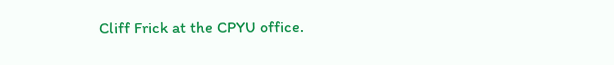Cliff Frick at the CPYU office.